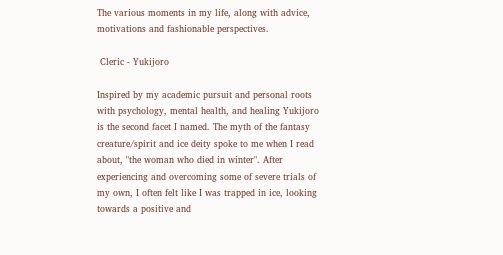The various moments in my life, along with advice, motivations and fashionable perspectives.

 Cleric - Yukijoro

Inspired by my academic pursuit and personal roots with psychology, mental health, and healing Yukijoro is the second facet I named. The myth of the fantasy creature/spirit and ice deity spoke to me when I read about, "the woman who died in winter". After experiencing and overcoming some of severe trials of my own, I often felt like I was trapped in ice, looking towards a positive and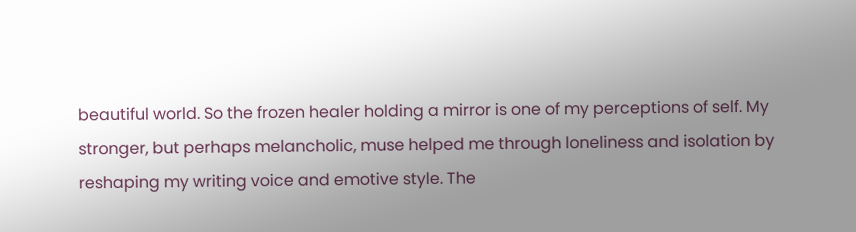beautiful world. So the frozen healer holding a mirror is one of my perceptions of self. My stronger, but perhaps melancholic, muse helped me through loneliness and isolation by reshaping my writing voice and emotive style. The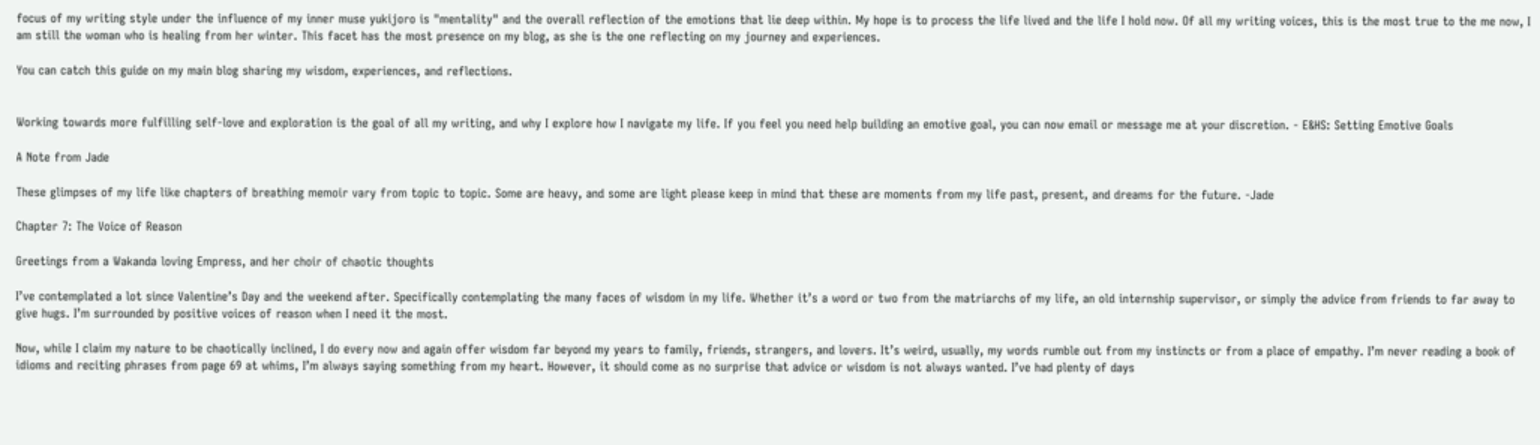focus of my writing style under the influence of my inner muse yukijoro is "mentality" and the overall reflection of the emotions that lie deep within. My hope is to process the life lived and the life I hold now. Of all my writing voices, this is the most true to the me now, I am still the woman who is healing from her winter. This facet has the most presence on my blog, as she is the one reflecting on my journey and experiences.

You can catch this guide on my main blog sharing my wisdom, experiences, and reflections.


Working towards more fulfilling self-love and exploration is the goal of all my writing, and why I explore how I navigate my life. If you feel you need help building an emotive goal, you can now email or message me at your discretion. - E&HS: Setting Emotive Goals

A Note from Jade

These glimpses of my life like chapters of breathing memoir vary from topic to topic. Some are heavy, and some are light please keep in mind that these are moments from my life past, present, and dreams for the future. -Jade

Chapter 7: The Voice of Reason

Greetings from a Wakanda loving Empress, and her choir of chaotic thoughts

I’ve contemplated a lot since Valentine’s Day and the weekend after. Specifically contemplating the many faces of wisdom in my life. Whether it’s a word or two from the matriarchs of my life, an old internship supervisor, or simply the advice from friends to far away to give hugs. I’m surrounded by positive voices of reason when I need it the most.

Now, while I claim my nature to be chaotically inclined, I do every now and again offer wisdom far beyond my years to family, friends, strangers, and lovers. It’s weird, usually, my words rumble out from my instincts or from a place of empathy. I’m never reading a book of idioms and reciting phrases from page 69 at whims, I’m always saying something from my heart. However, it should come as no surprise that advice or wisdom is not always wanted. I’ve had plenty of days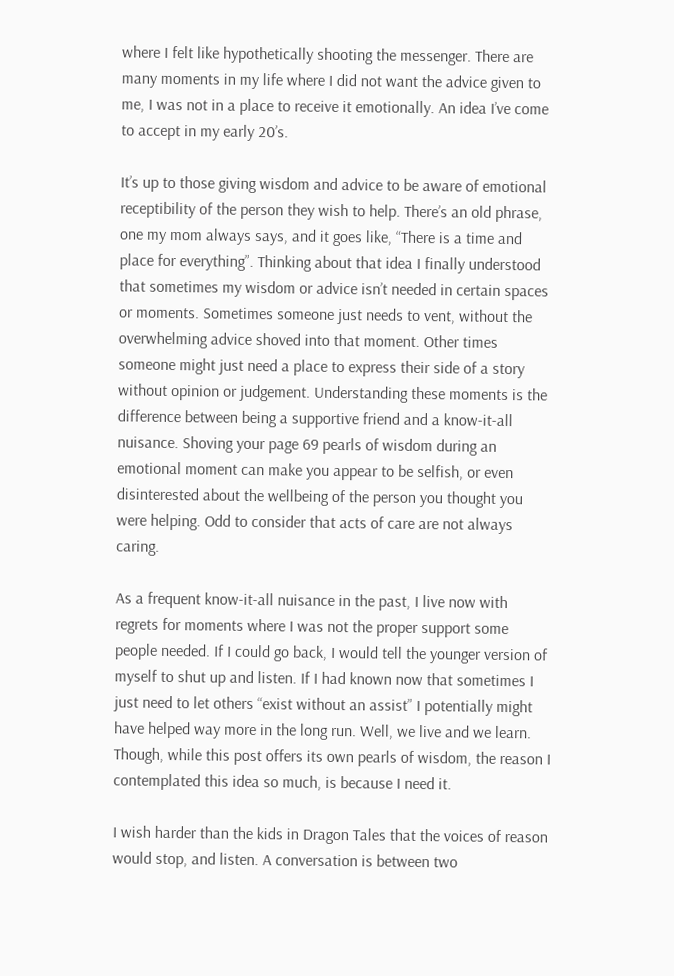where I felt like hypothetically shooting the messenger. There are many moments in my life where I did not want the advice given to me, I was not in a place to receive it emotionally. An idea I’ve come to accept in my early 20’s.

It’s up to those giving wisdom and advice to be aware of emotional receptibility of the person they wish to help. There’s an old phrase, one my mom always says, and it goes like, “There is a time and place for everything”. Thinking about that idea I finally understood that sometimes my wisdom or advice isn’t needed in certain spaces or moments. Sometimes someone just needs to vent, without the overwhelming advice shoved into that moment. Other times someone might just need a place to express their side of a story without opinion or judgement. Understanding these moments is the difference between being a supportive friend and a know-it-all nuisance. Shoving your page 69 pearls of wisdom during an emotional moment can make you appear to be selfish, or even disinterested about the wellbeing of the person you thought you were helping. Odd to consider that acts of care are not always caring.

As a frequent know-it-all nuisance in the past, I live now with regrets for moments where I was not the proper support some people needed. If I could go back, I would tell the younger version of myself to shut up and listen. If I had known now that sometimes I just need to let others “exist without an assist” I potentially might have helped way more in the long run. Well, we live and we learn. Though, while this post offers its own pearls of wisdom, the reason I contemplated this idea so much, is because I need it.

I wish harder than the kids in Dragon Tales that the voices of reason would stop, and listen. A conversation is between two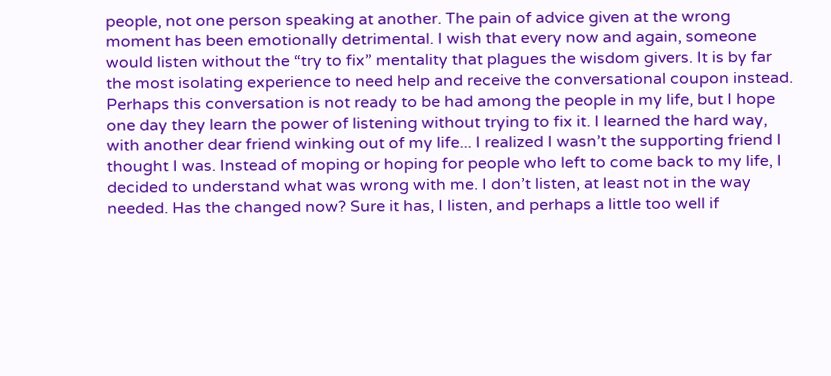people, not one person speaking at another. The pain of advice given at the wrong moment has been emotionally detrimental. I wish that every now and again, someone would listen without the “try to fix” mentality that plagues the wisdom givers. It is by far the most isolating experience to need help and receive the conversational coupon instead. Perhaps this conversation is not ready to be had among the people in my life, but I hope one day they learn the power of listening without trying to fix it. I learned the hard way, with another dear friend winking out of my life... I realized I wasn’t the supporting friend I thought I was. Instead of moping or hoping for people who left to come back to my life, I decided to understand what was wrong with me. I don’t listen, at least not in the way needed. Has the changed now? Sure it has, I listen, and perhaps a little too well if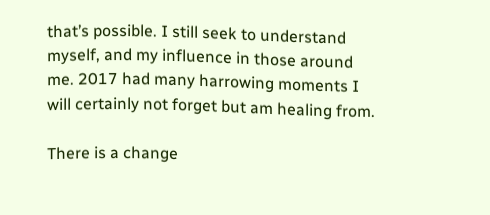that’s possible. I still seek to understand myself, and my influence in those around me. 2017 had many harrowing moments I will certainly not forget but am healing from.

There is a change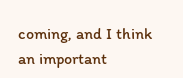coming, and I think an important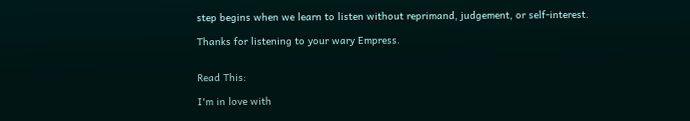step begins when we learn to listen without reprimand, judgement, or self-interest.

Thanks for listening to your wary Empress.


Read This:

I'm in love with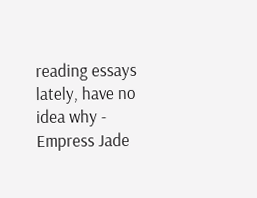reading essays lately, have no idea why - Empress Jade